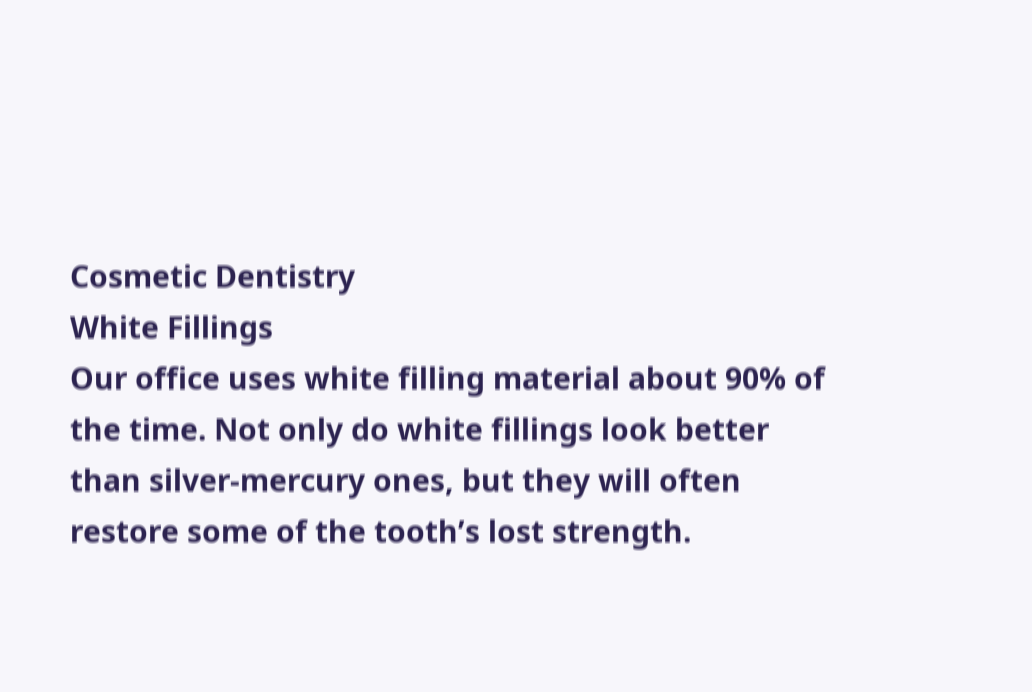Cosmetic Dentistry
White Fillings
Our office uses white filling material about 90% of the time. Not only do white fillings look better than silver-mercury ones, but they will often restore some of the tooth’s lost strength.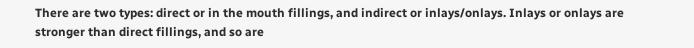There are two types: direct or in the mouth fillings, and indirect or inlays/onlays. Inlays or onlays are stronger than direct fillings, and so are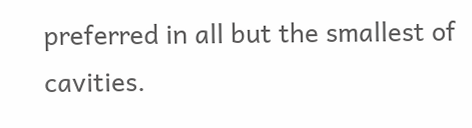preferred in all but the smallest of cavities.